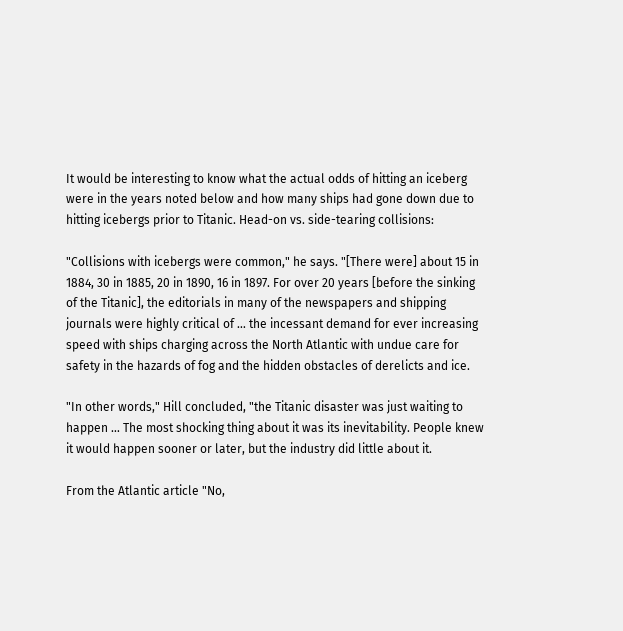It would be interesting to know what the actual odds of hitting an iceberg were in the years noted below and how many ships had gone down due to hitting icebergs prior to Titanic. Head-on vs. side-tearing collisions:

"Collisions with icebergs were common," he says. "[There were] about 15 in 1884, 30 in 1885, 20 in 1890, 16 in 1897. For over 20 years [before the sinking of the Titanic], the editorials in many of the newspapers and shipping journals were highly critical of … the incessant demand for ever increasing speed with ships charging across the North Atlantic with undue care for safety in the hazards of fog and the hidden obstacles of derelicts and ice.

"In other words," Hill concluded, "the Titanic disaster was just waiting to happen … The most shocking thing about it was its inevitability. People knew it would happen sooner or later, but the industry did little about it.

From the Atlantic article "No,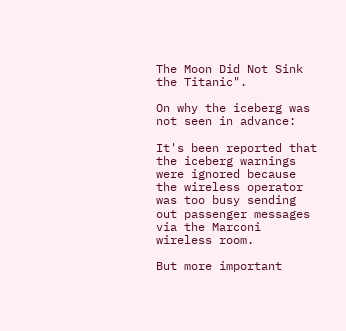The Moon Did Not Sink the Titanic".

On why the iceberg was not seen in advance:

It's been reported that the iceberg warnings were ignored because the wireless operator was too busy sending out passenger messages via the Marconi wireless room.

But more important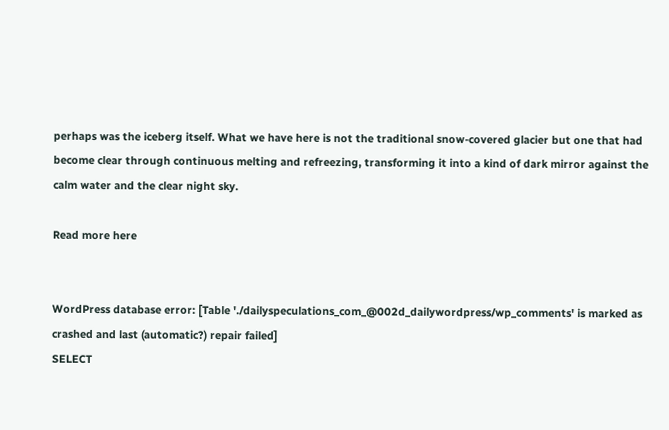perhaps was the iceberg itself. What we have here is not the traditional snow-covered glacier but one that had become clear through continuous melting and refreezing, transforming it into a kind of dark mirror against the calm water and the clear night sky.

Read more here


WordPress database error: [Table './dailyspeculations_com_@002d_dailywordpress/wp_comments' is marked as crashed and last (automatic?) repair failed]
SELECT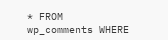* FROM wp_comments WHERE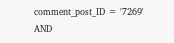comment_post_ID = '7269' AND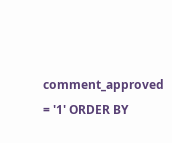comment_approved = '1' ORDER BY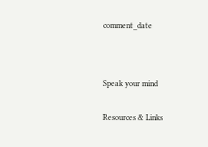comment_date




Speak your mind


Resources & Links